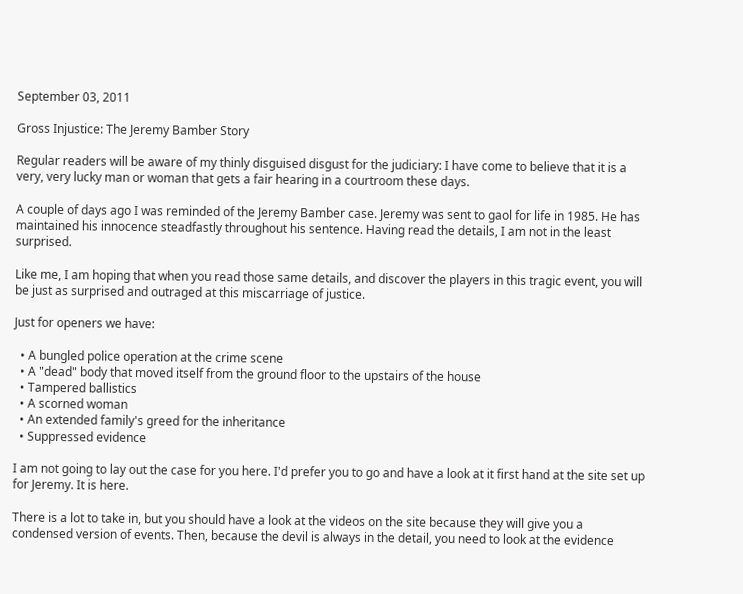September 03, 2011

Gross Injustice: The Jeremy Bamber Story

Regular readers will be aware of my thinly disguised disgust for the judiciary: I have come to believe that it is a very, very lucky man or woman that gets a fair hearing in a courtroom these days.

A couple of days ago I was reminded of the Jeremy Bamber case. Jeremy was sent to gaol for life in 1985. He has maintained his innocence steadfastly throughout his sentence. Having read the details, I am not in the least surprised.

Like me, I am hoping that when you read those same details, and discover the players in this tragic event, you will be just as surprised and outraged at this miscarriage of justice.

Just for openers we have:

  • A bungled police operation at the crime scene
  • A "dead" body that moved itself from the ground floor to the upstairs of the house
  • Tampered ballistics
  • A scorned woman
  • An extended family's greed for the inheritance
  • Suppressed evidence

I am not going to lay out the case for you here. I'd prefer you to go and have a look at it first hand at the site set up for Jeremy. It is here.

There is a lot to take in, but you should have a look at the videos on the site because they will give you a condensed version of events. Then, because the devil is always in the detail, you need to look at the evidence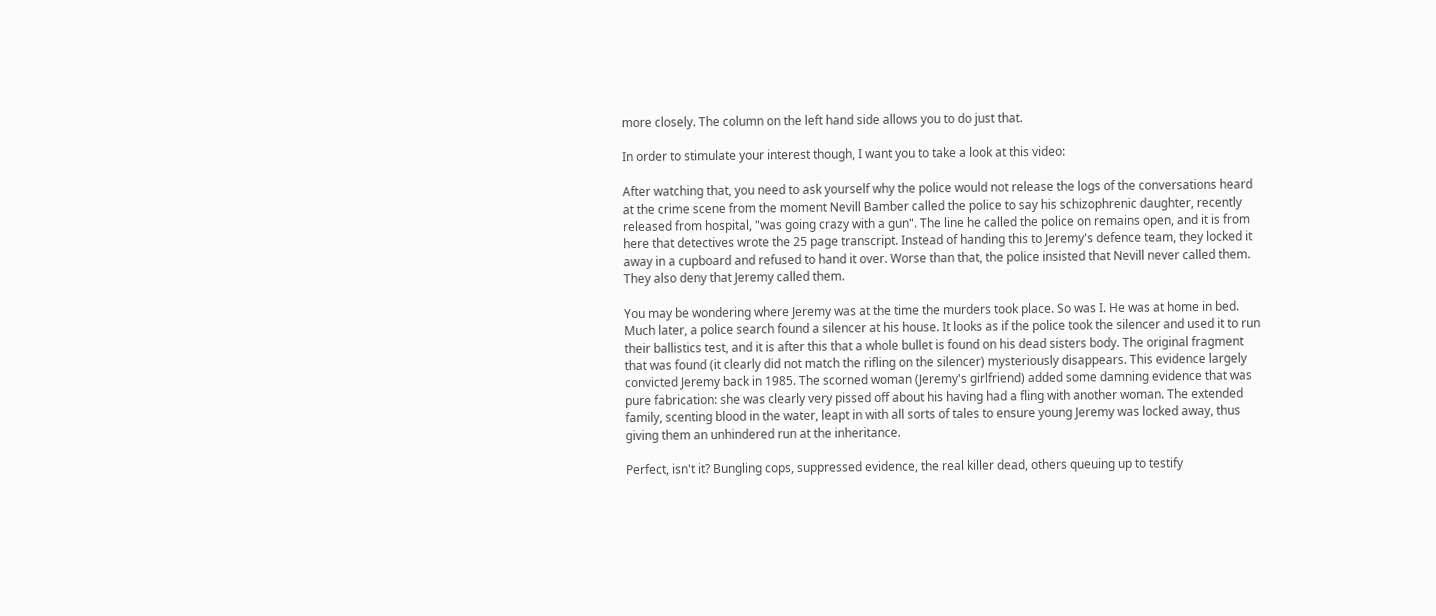more closely. The column on the left hand side allows you to do just that.

In order to stimulate your interest though, I want you to take a look at this video:

After watching that, you need to ask yourself why the police would not release the logs of the conversations heard at the crime scene from the moment Nevill Bamber called the police to say his schizophrenic daughter, recently released from hospital, "was going crazy with a gun". The line he called the police on remains open, and it is from here that detectives wrote the 25 page transcript. Instead of handing this to Jeremy's defence team, they locked it away in a cupboard and refused to hand it over. Worse than that, the police insisted that Nevill never called them. They also deny that Jeremy called them.

You may be wondering where Jeremy was at the time the murders took place. So was I. He was at home in bed. Much later, a police search found a silencer at his house. It looks as if the police took the silencer and used it to run their ballistics test, and it is after this that a whole bullet is found on his dead sisters body. The original fragment that was found (it clearly did not match the rifling on the silencer) mysteriously disappears. This evidence largely convicted Jeremy back in 1985. The scorned woman (Jeremy's girlfriend) added some damning evidence that was pure fabrication: she was clearly very pissed off about his having had a fling with another woman. The extended family, scenting blood in the water, leapt in with all sorts of tales to ensure young Jeremy was locked away, thus giving them an unhindered run at the inheritance.

Perfect, isn't it? Bungling cops, suppressed evidence, the real killer dead, others queuing up to testify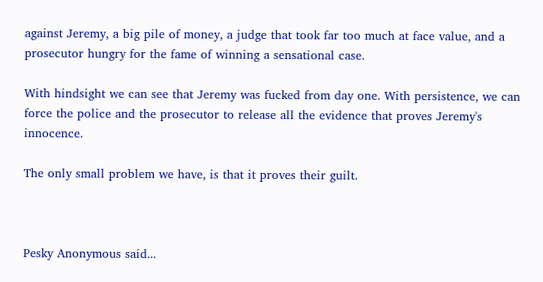against Jeremy, a big pile of money, a judge that took far too much at face value, and a prosecutor hungry for the fame of winning a sensational case.

With hindsight we can see that Jeremy was fucked from day one. With persistence, we can force the police and the prosecutor to release all the evidence that proves Jeremy's innocence.

The only small problem we have, is that it proves their guilt.



Pesky Anonymous said...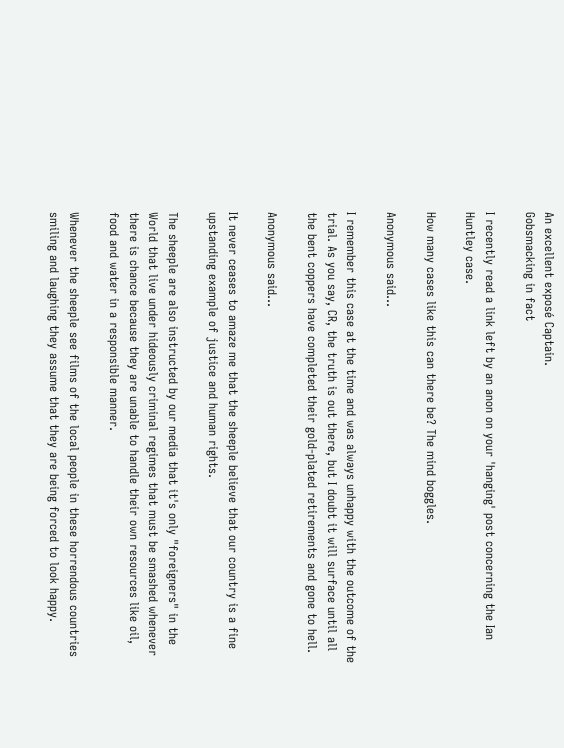An excellent exposé Captain.
Gobsmacking in fact

I recently read a link left by an anon on your 'hanging' post concerning the Ian Huntley case.

How many cases like this can there be? The mind boggles.

Anonymous said...

I remember this case at the time and was always unhappy with the outcome of the trial. As you say, CR, the truth is out there, but I doubt it will surface until all the bent coppers have completed their gold-plated retirements and gone to hell.

Anonymous said...

It never ceases to amaze me that the sheeple believe that our country is a fine upstanding example of justice and human rights.

The sheeple are also instructed by our media that it's only "foreigners" in the World that live under hideously criminal regimes that must be smashed whenever there is chance because they are unable to handle their own resources like oil, food and water in a responsible manner.

Whenever the sheeple see films of the local people in these horrendous countries smiling and laughing they assume that they are being forced to look happy.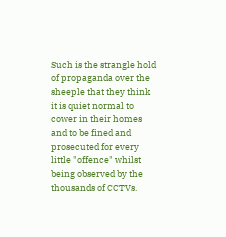Such is the strangle hold of propaganda over the sheeple that they think it is quiet normal to cower in their homes and to be fined and prosecuted for every little "offence" whilst being observed by the thousands of CCTVs.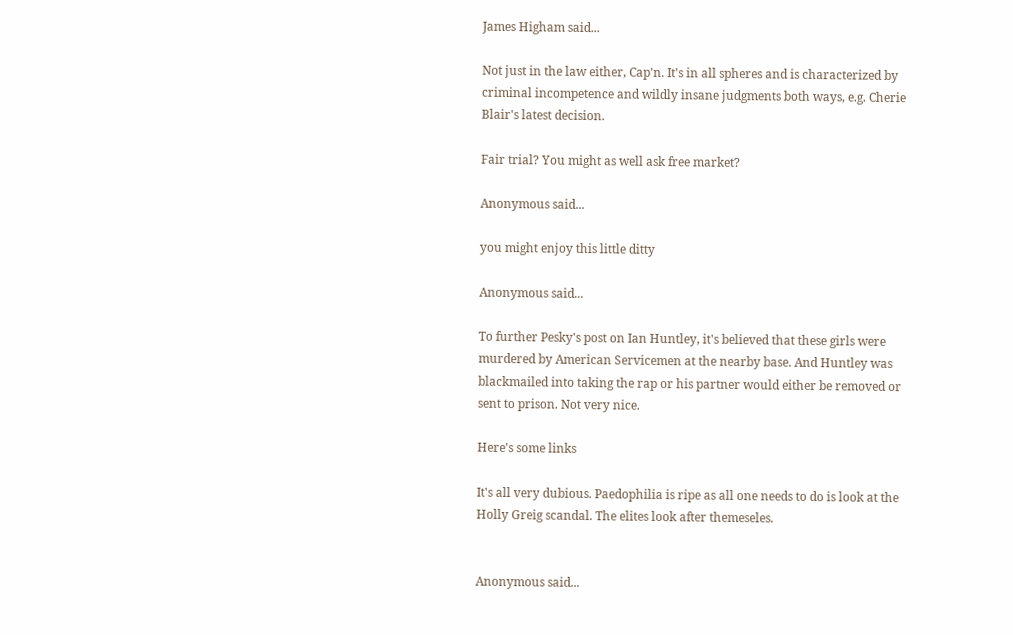James Higham said...

Not just in the law either, Cap'n. It's in all spheres and is characterized by criminal incompetence and wildly insane judgments both ways, e.g. Cherie Blair's latest decision.

Fair trial? You might as well ask free market?

Anonymous said...

you might enjoy this little ditty

Anonymous said...

To further Pesky's post on Ian Huntley, it's believed that these girls were murdered by American Servicemen at the nearby base. And Huntley was blackmailed into taking the rap or his partner would either be removed or sent to prison. Not very nice.

Here's some links

It's all very dubious. Paedophilia is ripe as all one needs to do is look at the Holly Greig scandal. The elites look after themeseles.


Anonymous said...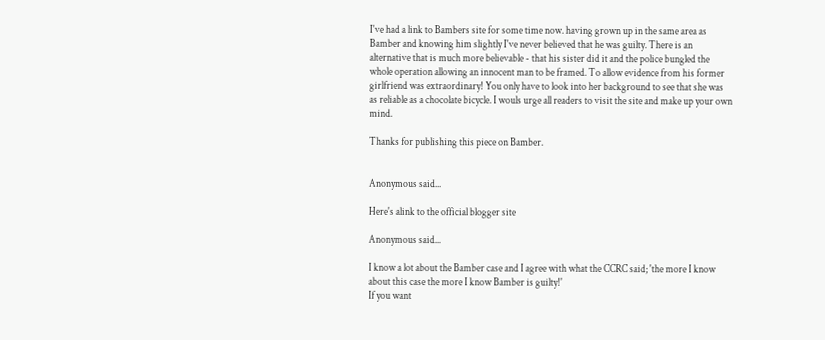I've had a link to Bambers site for some time now. having grown up in the same area as Bamber and knowing him slightly I've never believed that he was guilty. There is an alternative that is much more believable - that his sister did it and the police bungled the whole operation allowing an innocent man to be framed. To allow evidence from his former girlfriend was extraordinary! You only have to look into her background to see that she was as reliable as a chocolate bicycle. I wouls urge all readers to visit the site and make up your own mind.

Thanks for publishing this piece on Bamber.


Anonymous said...

Here's alink to the official blogger site

Anonymous said...

I know a lot about the Bamber case and I agree with what the CCRC said; 'the more I know about this case the more I know Bamber is guilty!'
If you want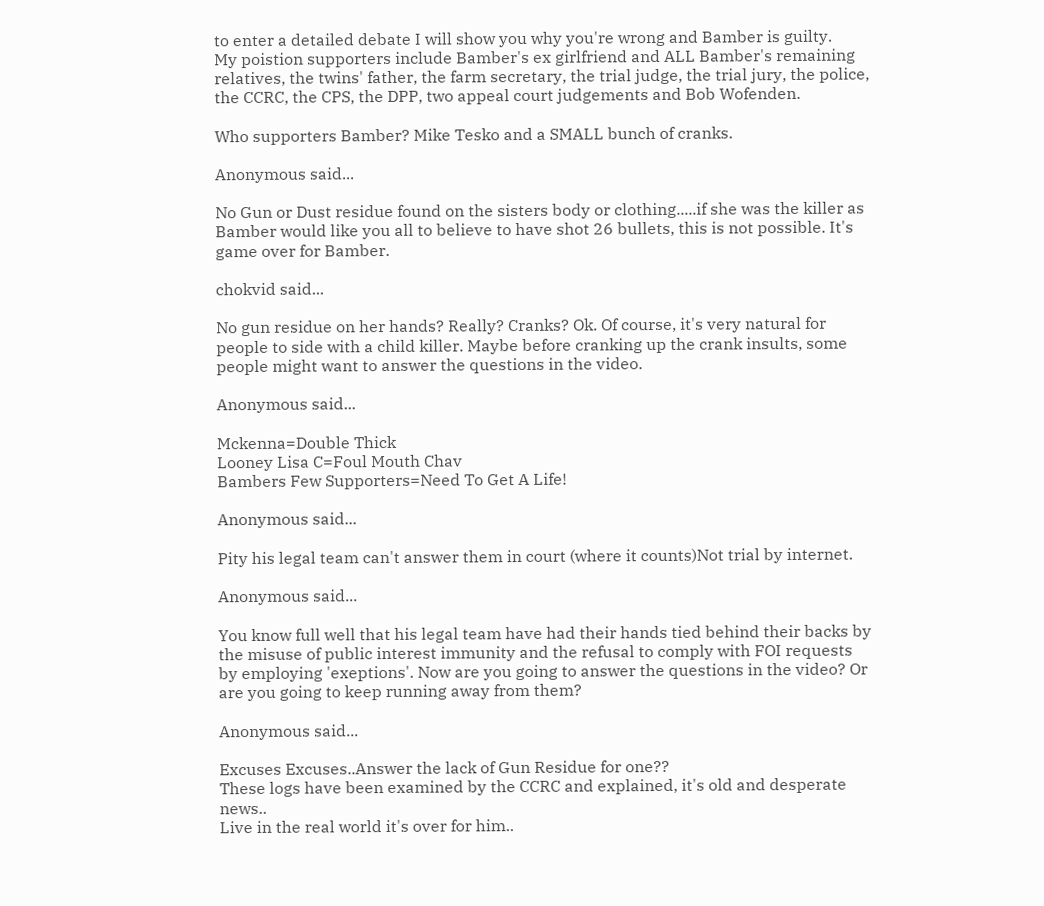to enter a detailed debate I will show you why you're wrong and Bamber is guilty.
My poistion supporters include Bamber's ex girlfriend and ALL Bamber's remaining relatives, the twins' father, the farm secretary, the trial judge, the trial jury, the police, the CCRC, the CPS, the DPP, two appeal court judgements and Bob Wofenden.

Who supporters Bamber? Mike Tesko and a SMALL bunch of cranks.

Anonymous said...

No Gun or Dust residue found on the sisters body or clothing.....if she was the killer as Bamber would like you all to believe to have shot 26 bullets, this is not possible. It's game over for Bamber.

chokvid said...

No gun residue on her hands? Really? Cranks? Ok. Of course, it's very natural for people to side with a child killer. Maybe before cranking up the crank insults, some people might want to answer the questions in the video.

Anonymous said...

Mckenna=Double Thick
Looney Lisa C=Foul Mouth Chav
Bambers Few Supporters=Need To Get A Life!

Anonymous said...

Pity his legal team can't answer them in court (where it counts)Not trial by internet.

Anonymous said...

You know full well that his legal team have had their hands tied behind their backs by the misuse of public interest immunity and the refusal to comply with FOI requests by employing 'exeptions'. Now are you going to answer the questions in the video? Or are you going to keep running away from them?

Anonymous said...

Excuses Excuses..Answer the lack of Gun Residue for one??
These logs have been examined by the CCRC and explained, it's old and desperate news..
Live in the real world it's over for him..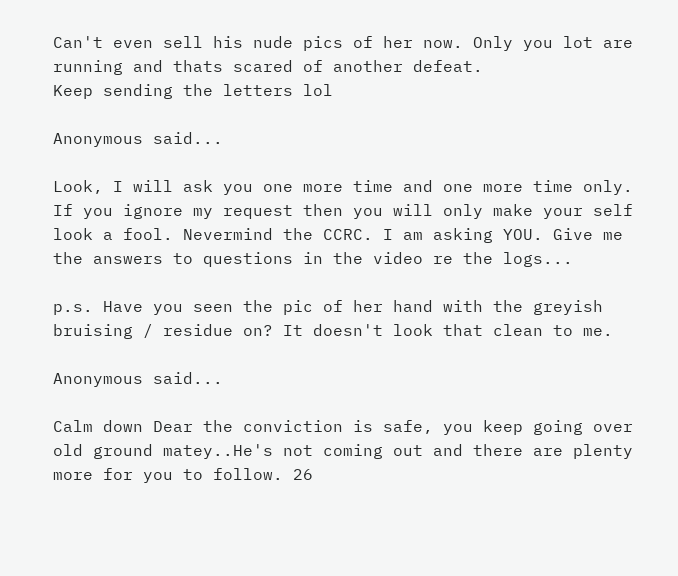Can't even sell his nude pics of her now. Only you lot are running and thats scared of another defeat.
Keep sending the letters lol

Anonymous said...

Look, I will ask you one more time and one more time only. If you ignore my request then you will only make your self look a fool. Nevermind the CCRC. I am asking YOU. Give me the answers to questions in the video re the logs...

p.s. Have you seen the pic of her hand with the greyish bruising / residue on? It doesn't look that clean to me.

Anonymous said...

Calm down Dear the conviction is safe, you keep going over old ground matey..He's not coming out and there are plenty more for you to follow. 26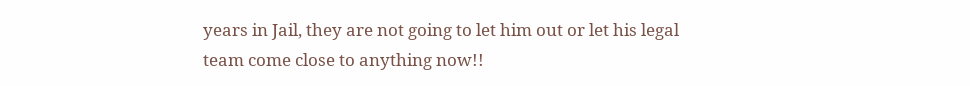years in Jail, they are not going to let him out or let his legal team come close to anything now!!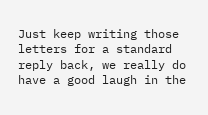Just keep writing those letters for a standard reply back, we really do have a good laugh in the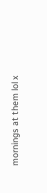mornings at them lol x